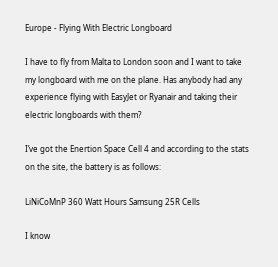Europe - Flying With Electric Longboard

I have to fly from Malta to London soon and I want to take my longboard with me on the plane. Has anybody had any experience flying with EasyJet or Ryanair and taking their electric longboards with them?

I’ve got the Enertion Space Cell 4 and according to the stats on the site, the battery is as follows:

LiNiCoMnP 360 Watt Hours Samsung 25R Cells

I know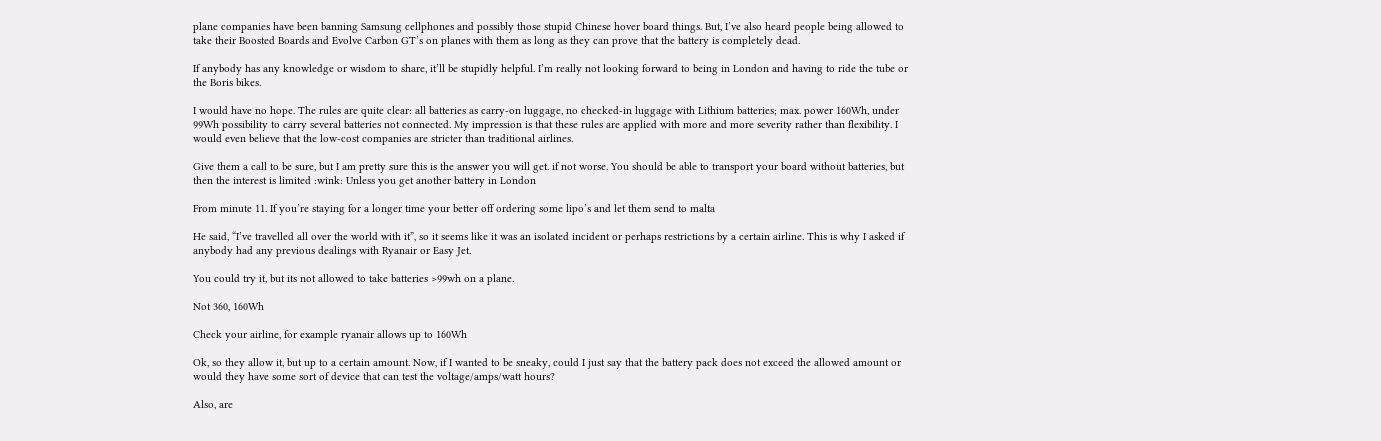plane companies have been banning Samsung cellphones and possibly those stupid Chinese hover board things. But, I’ve also heard people being allowed to take their Boosted Boards and Evolve Carbon GT’s on planes with them as long as they can prove that the battery is completely dead.

If anybody has any knowledge or wisdom to share, it’ll be stupidly helpful. I’m really not looking forward to being in London and having to ride the tube or the Boris bikes.

I would have no hope. The rules are quite clear: all batteries as carry-on luggage, no checked-in luggage with Lithium batteries; max. power 160Wh, under 99Wh possibility to carry several batteries not connected. My impression is that these rules are applied with more and more severity rather than flexibility. I would even believe that the low-cost companies are stricter than traditional airlines.

Give them a call to be sure, but I am pretty sure this is the answer you will get. if not worse. You should be able to transport your board without batteries, but then the interest is limited :wink: Unless you get another battery in London

From minute 11. If you’re staying for a longer time your better off ordering some lipo’s and let them send to malta

He said, “I’ve travelled all over the world with it”, so it seems like it was an isolated incident or perhaps restrictions by a certain airline. This is why I asked if anybody had any previous dealings with Ryanair or Easy Jet.

You could try it, but its not allowed to take batteries >99wh on a plane.

Not 360, 160Wh

Check your airline, for example ryanair allows up to 160Wh

Ok, so they allow it, but up to a certain amount. Now, if I wanted to be sneaky, could I just say that the battery pack does not exceed the allowed amount or would they have some sort of device that can test the voltage/amps/watt hours?

Also, are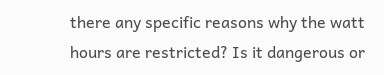there any specific reasons why the watt hours are restricted? Is it dangerous or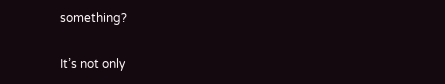something?

It’s not only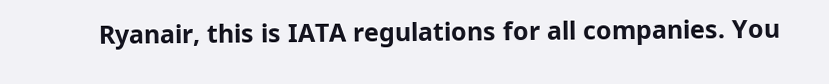Ryanair, this is IATA regulations for all companies. You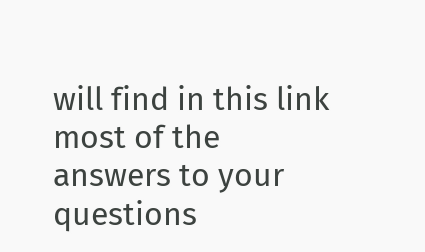will find in this link most of the answers to your questions